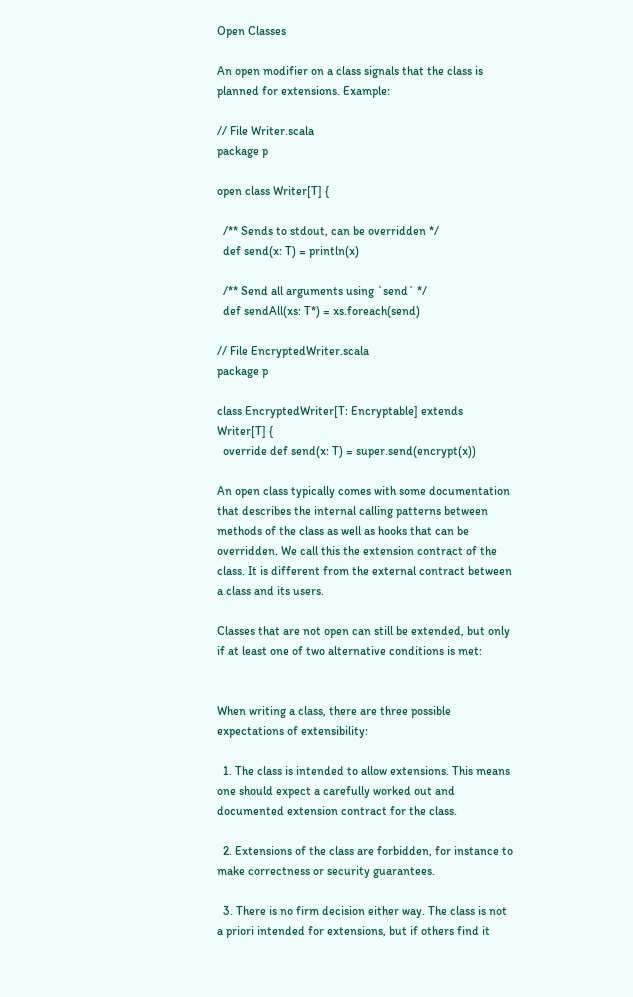Open Classes

An open modifier on a class signals that the class is planned for extensions. Example:

// File Writer.scala
package p

open class Writer[T] {

  /** Sends to stdout, can be overridden */
  def send(x: T) = println(x)

  /** Send all arguments using `send` */
  def sendAll(xs: T*) = xs.foreach(send)

// File EncryptedWriter.scala
package p

class EncryptedWriter[T: Encryptable] extends Writer[T] {
  override def send(x: T) = super.send(encrypt(x))

An open class typically comes with some documentation that describes the internal calling patterns between methods of the class as well as hooks that can be overridden. We call this the extension contract of the class. It is different from the external contract between a class and its users.

Classes that are not open can still be extended, but only if at least one of two alternative conditions is met:


When writing a class, there are three possible expectations of extensibility:

  1. The class is intended to allow extensions. This means one should expect a carefully worked out and documented extension contract for the class.

  2. Extensions of the class are forbidden, for instance to make correctness or security guarantees.

  3. There is no firm decision either way. The class is not a priori intended for extensions, but if others find it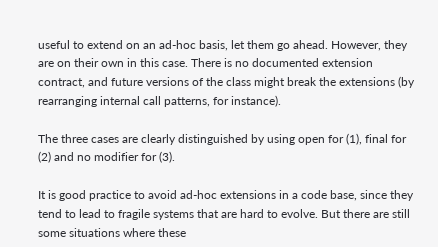useful to extend on an ad-hoc basis, let them go ahead. However, they are on their own in this case. There is no documented extension contract, and future versions of the class might break the extensions (by rearranging internal call patterns, for instance).

The three cases are clearly distinguished by using open for (1), final for (2) and no modifier for (3).

It is good practice to avoid ad-hoc extensions in a code base, since they tend to lead to fragile systems that are hard to evolve. But there are still some situations where these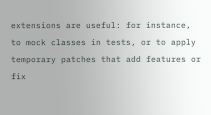extensions are useful: for instance, to mock classes in tests, or to apply temporary patches that add features or fix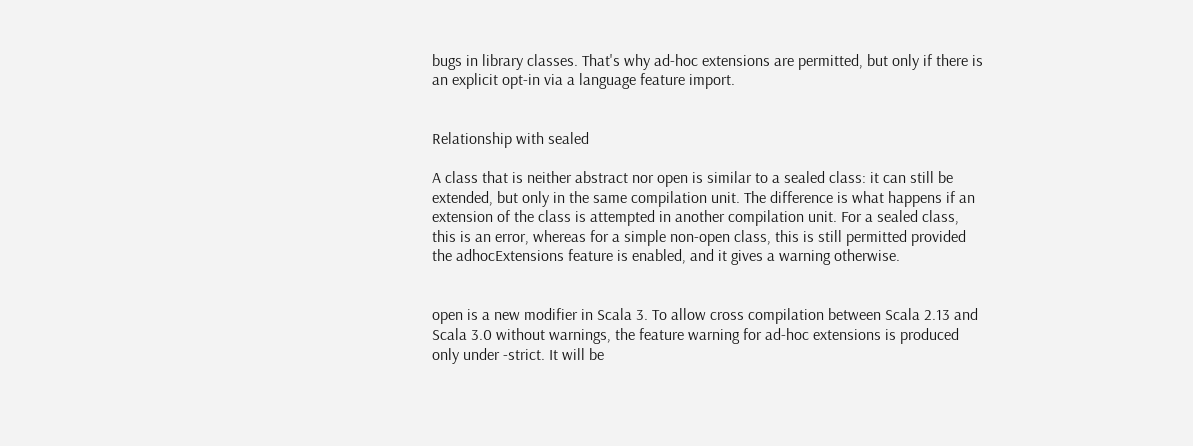bugs in library classes. That's why ad-hoc extensions are permitted, but only if there is an explicit opt-in via a language feature import.


Relationship with sealed

A class that is neither abstract nor open is similar to a sealed class: it can still be extended, but only in the same compilation unit. The difference is what happens if an extension of the class is attempted in another compilation unit. For a sealed class, this is an error, whereas for a simple non-open class, this is still permitted provided the adhocExtensions feature is enabled, and it gives a warning otherwise.


open is a new modifier in Scala 3. To allow cross compilation between Scala 2.13 and Scala 3.0 without warnings, the feature warning for ad-hoc extensions is produced only under -strict. It will be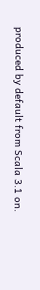produced by default from Scala 3.1 on.